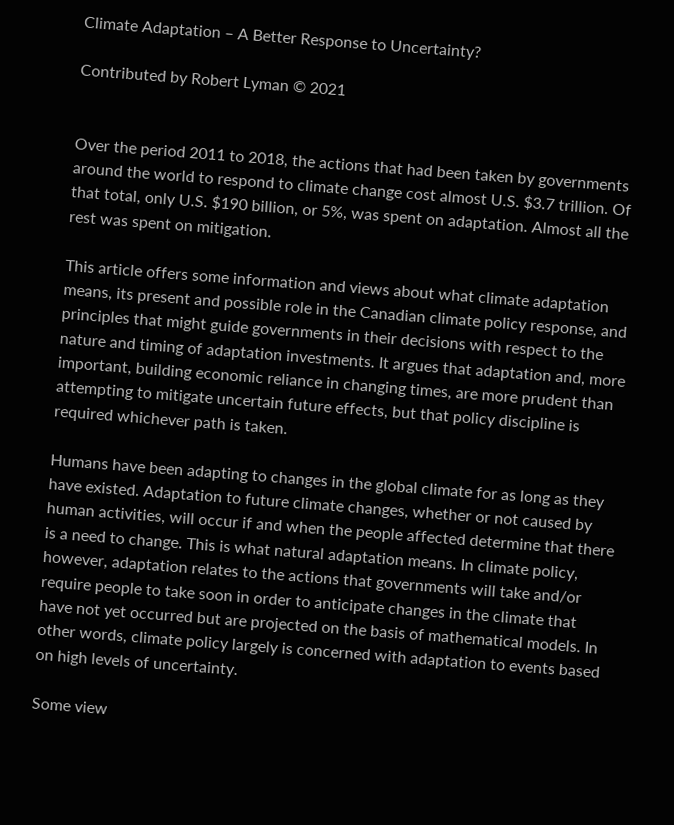Climate Adaptation – A Better Response to Uncertainty?

Contributed by Robert Lyman © 2021


Over the period 2011 to 2018, the actions that had been taken by governments around the world to respond to climate change cost almost U.S. $3.7 trillion. Of that total, only U.S. $190 billion, or 5%, was spent on adaptation. Almost all the rest was spent on mitigation.

This article offers some information and views about what climate adaptation means, its present and possible role in the Canadian climate policy response, and principles that might guide governments in their decisions with respect to the nature and timing of adaptation investments. It argues that adaptation and, more important, building economic reliance in changing times, are more prudent than attempting to mitigate uncertain future effects, but that policy discipline is required whichever path is taken.

Humans have been adapting to changes in the global climate for as long as they have existed. Adaptation to future climate changes, whether or not caused by human activities, will occur if and when the people affected determine that there is a need to change. This is what natural adaptation means. In climate policy, however, adaptation relates to the actions that governments will take and/or require people to take soon in order to anticipate changes in the climate that have not yet occurred but are projected on the basis of mathematical models. In other words, climate policy largely is concerned with adaptation to events based on high levels of uncertainty.

Some view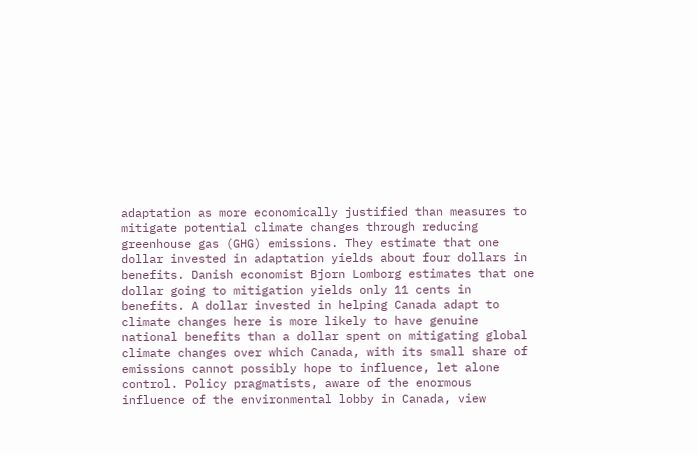adaptation as more economically justified than measures to mitigate potential climate changes through reducing greenhouse gas (GHG) emissions. They estimate that one dollar invested in adaptation yields about four dollars in benefits. Danish economist Bjorn Lomborg estimates that one dollar going to mitigation yields only 11 cents in benefits. A dollar invested in helping Canada adapt to climate changes here is more likely to have genuine national benefits than a dollar spent on mitigating global climate changes over which Canada, with its small share of emissions cannot possibly hope to influence, let alone control. Policy pragmatists, aware of the enormous influence of the environmental lobby in Canada, view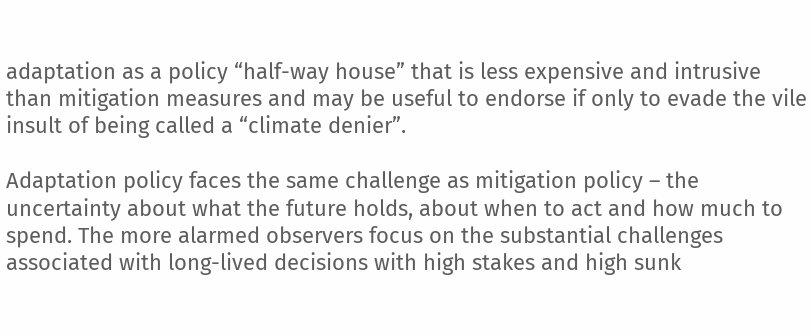adaptation as a policy “half-way house” that is less expensive and intrusive than mitigation measures and may be useful to endorse if only to evade the vile insult of being called a “climate denier”.

Adaptation policy faces the same challenge as mitigation policy – the uncertainty about what the future holds, about when to act and how much to spend. The more alarmed observers focus on the substantial challenges associated with long-lived decisions with high stakes and high sunk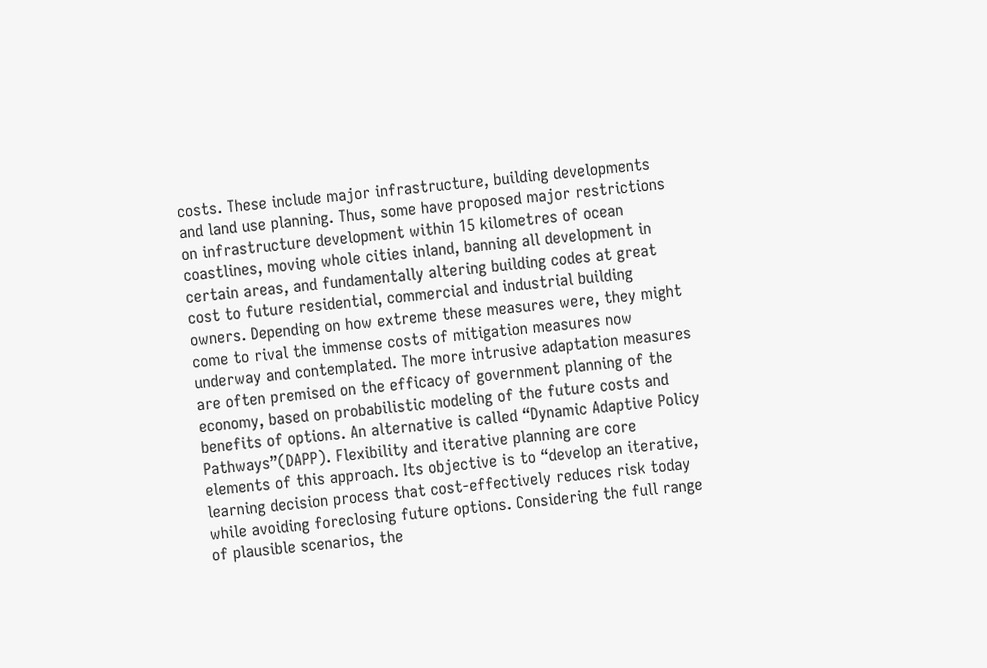costs. These include major infrastructure, building developments and land use planning. Thus, some have proposed major restrictions on infrastructure development within 15 kilometres of ocean coastlines, moving whole cities inland, banning all development in certain areas, and fundamentally altering building codes at great cost to future residential, commercial and industrial building owners. Depending on how extreme these measures were, they might come to rival the immense costs of mitigation measures now underway and contemplated. The more intrusive adaptation measures are often premised on the efficacy of government planning of the economy, based on probabilistic modeling of the future costs and benefits of options. An alternative is called “Dynamic Adaptive Policy Pathways”(DAPP). Flexibility and iterative planning are core elements of this approach. Its objective is to “develop an iterative, learning decision process that cost-effectively reduces risk today while avoiding foreclosing future options. Considering the full range of plausible scenarios, the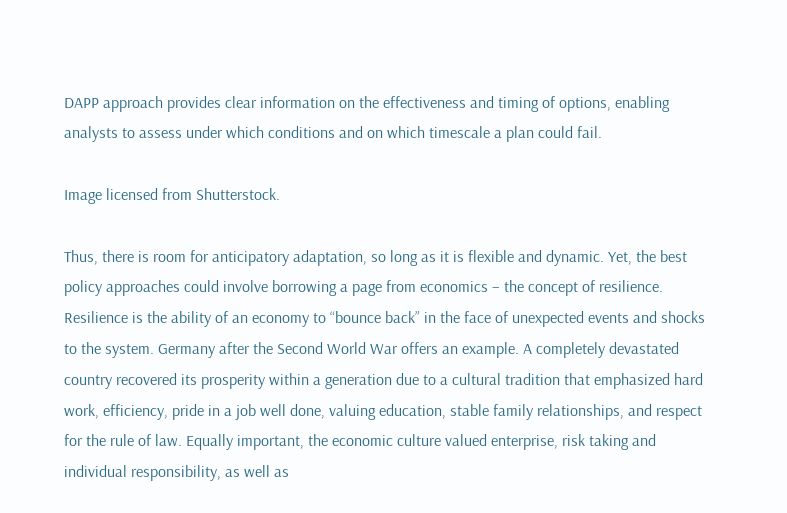DAPP approach provides clear information on the effectiveness and timing of options, enabling analysts to assess under which conditions and on which timescale a plan could fail.

Image licensed from Shutterstock.

Thus, there is room for anticipatory adaptation, so long as it is flexible and dynamic. Yet, the best policy approaches could involve borrowing a page from economics – the concept of resilience. Resilience is the ability of an economy to “bounce back” in the face of unexpected events and shocks to the system. Germany after the Second World War offers an example. A completely devastated country recovered its prosperity within a generation due to a cultural tradition that emphasized hard work, efficiency, pride in a job well done, valuing education, stable family relationships, and respect for the rule of law. Equally important, the economic culture valued enterprise, risk taking and individual responsibility, as well as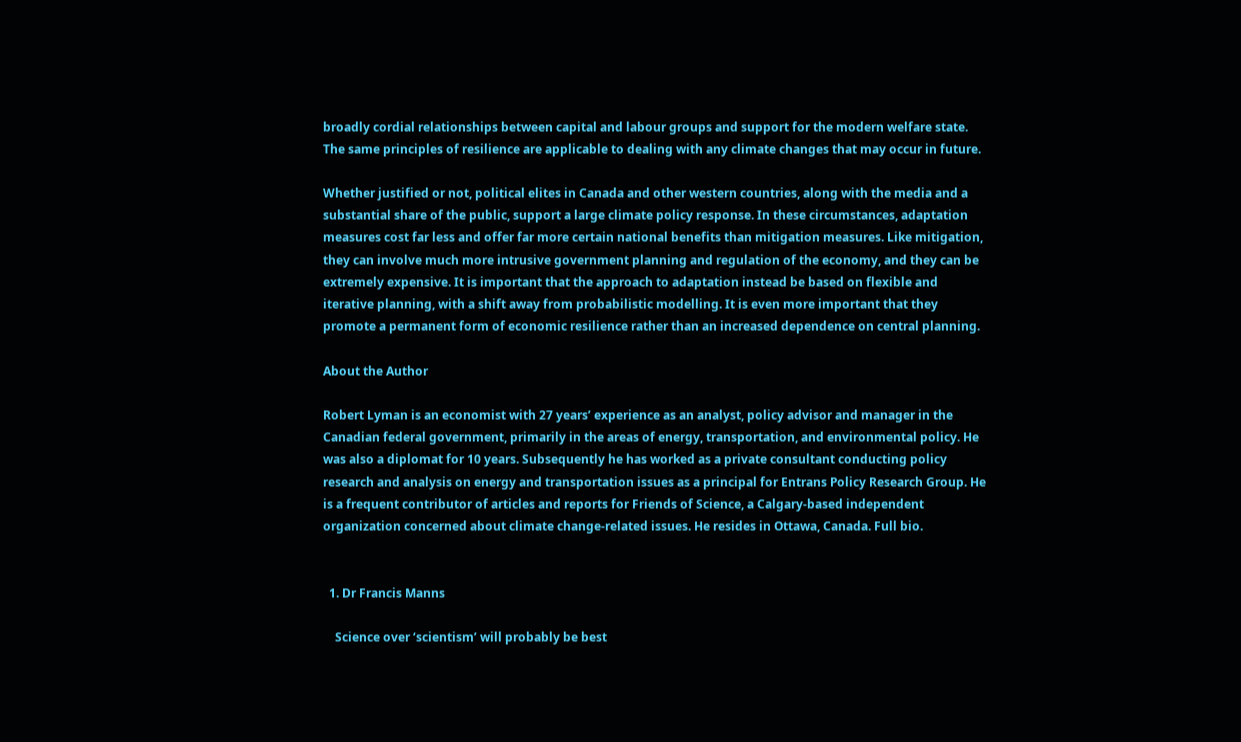broadly cordial relationships between capital and labour groups and support for the modern welfare state. The same principles of resilience are applicable to dealing with any climate changes that may occur in future.

Whether justified or not, political elites in Canada and other western countries, along with the media and a substantial share of the public, support a large climate policy response. In these circumstances, adaptation measures cost far less and offer far more certain national benefits than mitigation measures. Like mitigation, they can involve much more intrusive government planning and regulation of the economy, and they can be extremely expensive. It is important that the approach to adaptation instead be based on flexible and iterative planning, with a shift away from probabilistic modelling. It is even more important that they promote a permanent form of economic resilience rather than an increased dependence on central planning.

About the Author

Robert Lyman is an economist with 27 years’ experience as an analyst, policy advisor and manager in the Canadian federal government, primarily in the areas of energy, transportation, and environmental policy. He was also a diplomat for 10 years. Subsequently he has worked as a private consultant conducting policy research and analysis on energy and transportation issues as a principal for Entrans Policy Research Group. He is a frequent contributor of articles and reports for Friends of Science, a Calgary-based independent organization concerned about climate change-related issues. He resides in Ottawa, Canada. Full bio.


  1. Dr Francis Manns

    Science over ‘scientism’ will probably be best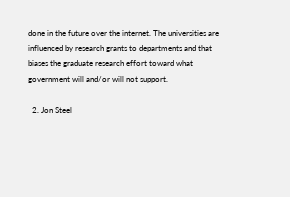done in the future over the internet. The universities are influenced by research grants to departments and that biases the graduate research effort toward what government will and/or will not support.

  2. Jon Steel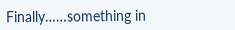Finally……something in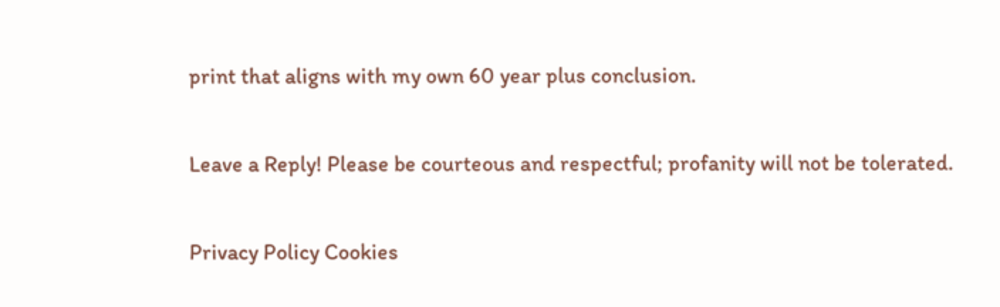print that aligns with my own 60 year plus conclusion.

Leave a Reply! Please be courteous and respectful; profanity will not be tolerated.

Privacy Policy Cookies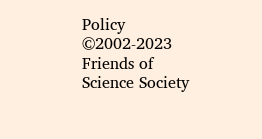Policy
©2002-2023 Friends of Science Society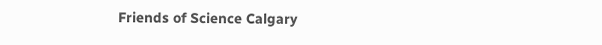Friends of Science Calgary